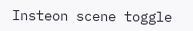Insteon scene toggle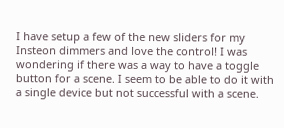I have setup a few of the new sliders for my Insteon dimmers and love the control! I was wondering if there was a way to have a toggle button for a scene. I seem to be able to do it with a single device but not successful with a scene.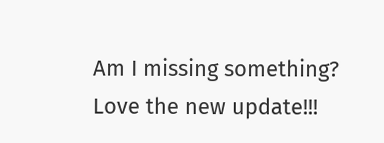Am I missing something? Love the new update!!!